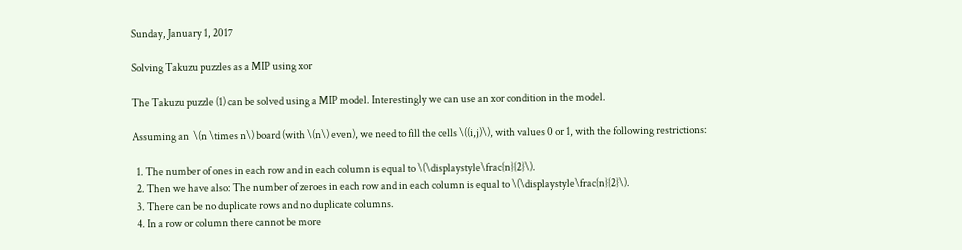Sunday, January 1, 2017

Solving Takuzu puzzles as a MIP using xor

The Takuzu puzzle (1) can be solved using a MIP model. Interestingly we can use an xor condition in the model.

Assuming an  \(n \times n\) board (with \(n\) even), we need to fill the cells \((i,j)\), with values 0 or 1, with the following restrictions:

  1. The number of ones in each row and in each column is equal to \(\displaystyle\frac{n}{2}\).
  2. Then we have also: The number of zeroes in each row and in each column is equal to \(\displaystyle\frac{n}{2}\).
  3. There can be no duplicate rows and no duplicate columns.
  4. In a row or column there cannot be more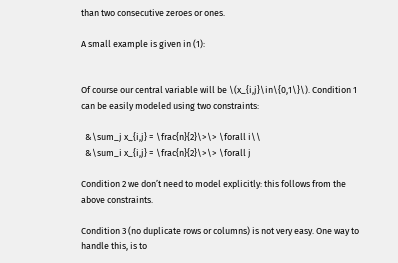than two consecutive zeroes or ones.

A small example is given in (1):


Of course our central variable will be \(x_{i,j}\in\{0,1\}\). Condition 1 can be easily modeled using two constraints:

  &\sum_j x_{i,j} = \frac{n}{2}\>\> \forall i\\
  &\sum_i x_{i,j} = \frac{n}{2}\>\> \forall j

Condition 2 we don’t need to model explicitly: this follows from the above constraints.

Condition 3 (no duplicate rows or columns) is not very easy. One way to handle this, is to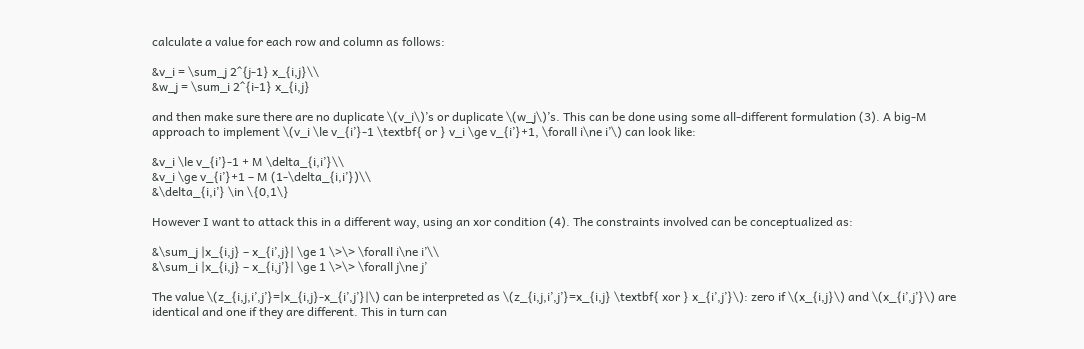calculate a value for each row and column as follows:

&v_i = \sum_j 2^{j-1} x_{i,j}\\
&w_j = \sum_i 2^{i-1} x_{i,j}

and then make sure there are no duplicate \(v_i\)’s or duplicate \(w_j\)’s. This can be done using some all-different formulation (3). A big-M approach to implement \(v_i \le v_{i’}-1 \textbf{ or } v_i \ge v_{i’}+1, \forall i\ne i’\) can look like:

&v_i \le v_{i’}-1 + M \delta_{i,i’}\\
&v_i \ge v_{i’}+1 – M (1-\delta_{i,i’})\\
&\delta_{i,i’} \in \{0,1\}

However I want to attack this in a different way, using an xor condition (4). The constraints involved can be conceptualized as:

&\sum_j |x_{i,j} – x_{i’,j}| \ge 1 \>\> \forall i\ne i’\\
&\sum_i |x_{i,j} – x_{i,j’}| \ge 1 \>\> \forall j\ne j’

The value \(z_{i,j,i’,j’}=|x_{i,j}-x_{i’,j’}|\) can be interpreted as \(z_{i,j,i’,j’}=x_{i,j} \textbf{ xor } x_{i’,j’}\): zero if \(x_{i,j}\) and \(x_{i’,j’}\) are identical and one if they are different. This in turn can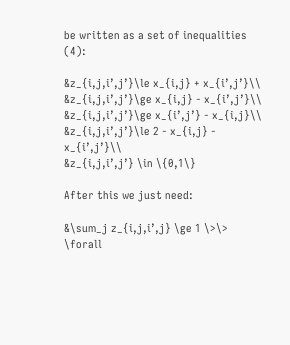be written as a set of inequalities (4):

&z_{i,j,i’,j’}\le x_{i,j} + x_{i’,j’}\\
&z_{i,j,i’,j’}\ge x_{i,j} - x_{i’,j’}\\
&z_{i,j,i’,j’}\ge x_{i’,j’} - x_{i,j}\\
&z_{i,j,i’,j’}\le 2 - x_{i,j} - x_{i’,j’}\\
&z_{i,j,i’,j’} \in \{0,1\}

After this we just need:

&\sum_j z_{i,j,i’,j} \ge 1 \>\> \forall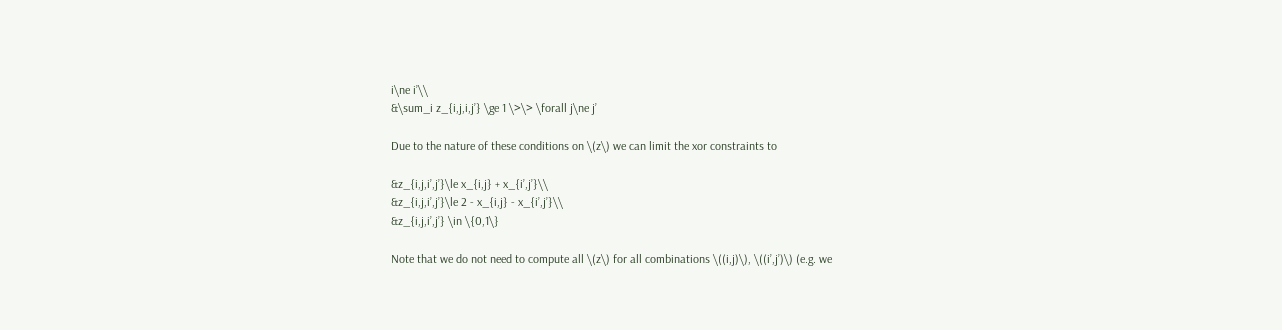i\ne i’\\
&\sum_i z_{i,j,i,j’} \ge 1 \>\> \forall j\ne j’

Due to the nature of these conditions on \(z\) we can limit the xor constraints to

&z_{i,j,i’,j’}\le x_{i,j} + x_{i’,j’}\\
&z_{i,j,i’,j’}\le 2 - x_{i,j} - x_{i’,j’}\\
&z_{i,j,i’,j’} \in \{0,1\}

Note that we do not need to compute all \(z\) for all combinations \((i,j)\), \((i’,j’)\) (e.g. we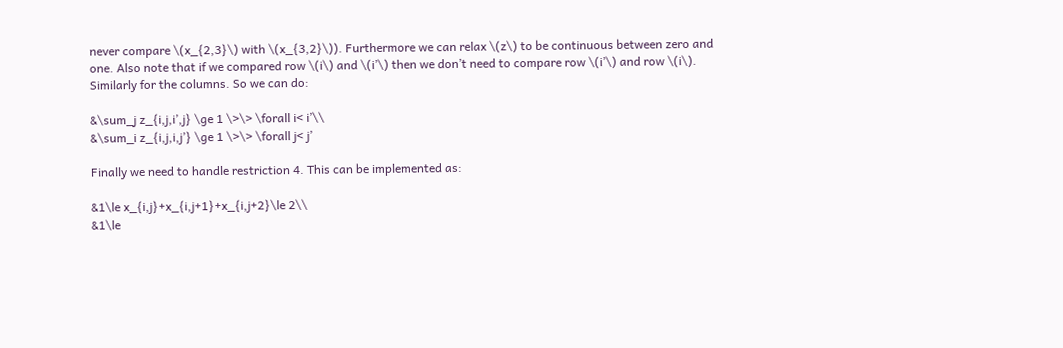never compare \(x_{2,3}\) with \(x_{3,2}\)). Furthermore we can relax \(z\) to be continuous between zero and one. Also note that if we compared row \(i\) and \(i’\) then we don’t need to compare row \(i’\) and row \(i\). Similarly for the columns. So we can do:

&\sum_j z_{i,j,i’,j} \ge 1 \>\> \forall i< i’\\
&\sum_i z_{i,j,i,j’} \ge 1 \>\> \forall j< j’

Finally we need to handle restriction 4. This can be implemented as:

&1\le x_{i,j}+x_{i,j+1}+x_{i,j+2}\le 2\\
&1\le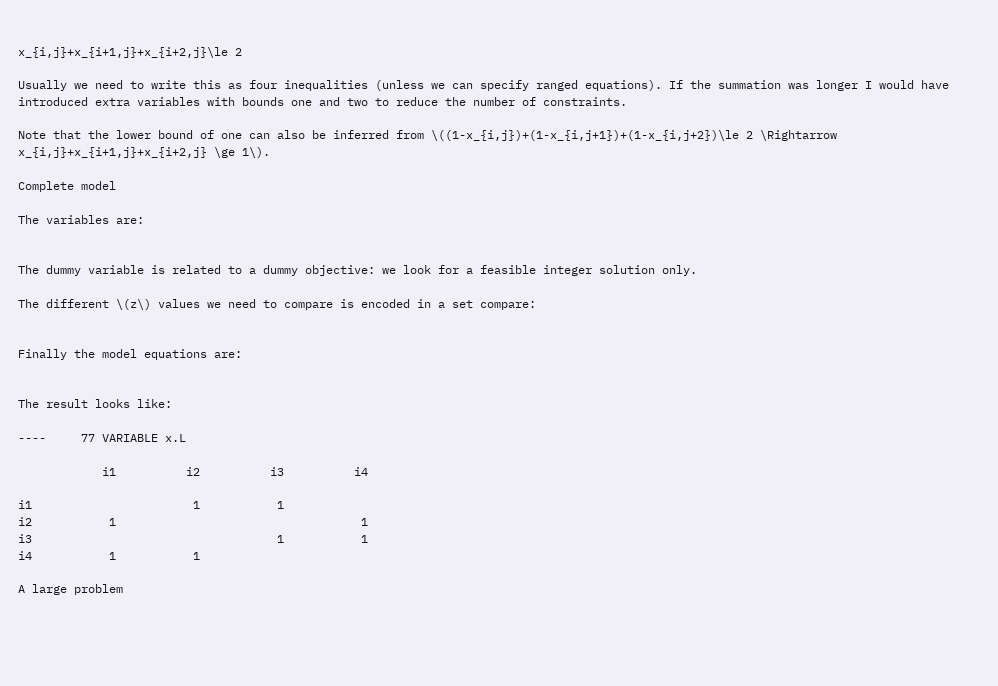x_{i,j}+x_{i+1,j}+x_{i+2,j}\le 2

Usually we need to write this as four inequalities (unless we can specify ranged equations). If the summation was longer I would have introduced extra variables with bounds one and two to reduce the number of constraints.

Note that the lower bound of one can also be inferred from \((1-x_{i,j})+(1-x_{i,j+1})+(1-x_{i,j+2})\le 2 \Rightarrow x_{i,j}+x_{i+1,j}+x_{i+2,j} \ge 1\).

Complete model

The variables are:


The dummy variable is related to a dummy objective: we look for a feasible integer solution only.

The different \(z\) values we need to compare is encoded in a set compare:


Finally the model equations are:


The result looks like:

----     77 VARIABLE x.L

            i1          i2          i3          i4

i1                       1           1
i2           1                                   1
i3                                   1           1
i4           1           1

A large problem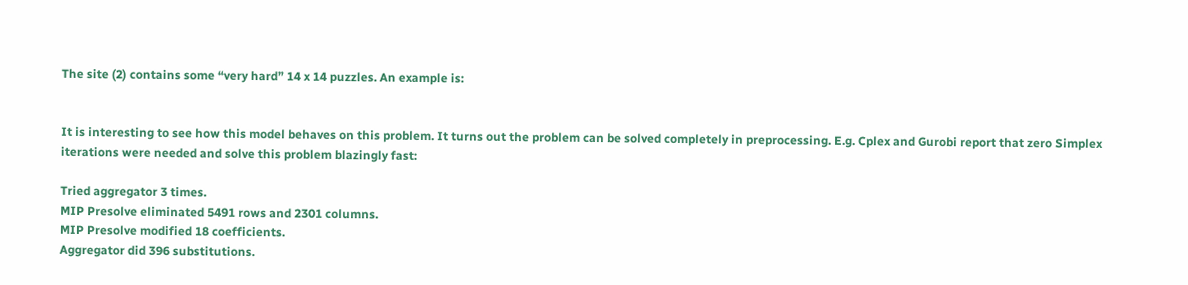The site (2) contains some “very hard” 14 x 14 puzzles. An example is:


It is interesting to see how this model behaves on this problem. It turns out the problem can be solved completely in preprocessing. E.g. Cplex and Gurobi report that zero Simplex iterations were needed and solve this problem blazingly fast:

Tried aggregator 3 times.
MIP Presolve eliminated 5491 rows and 2301 columns.
MIP Presolve modified 18 coefficients.
Aggregator did 396 substitutions.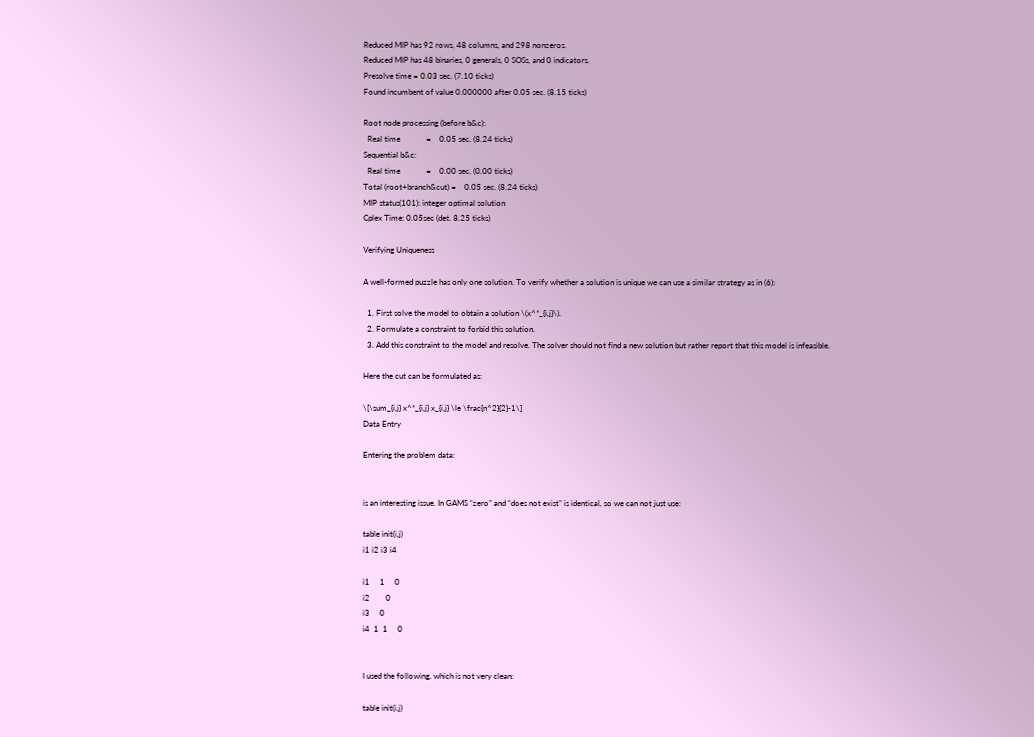Reduced MIP has 92 rows, 48 columns, and 298 nonzeros.
Reduced MIP has 48 binaries, 0 generals, 0 SOSs, and 0 indicators.
Presolve time = 0.03 sec. (7.10 ticks)
Found incumbent of value 0.000000 after 0.05 sec. (8.15 ticks)

Root node processing (before b&c):
  Real time             =    0.05 sec. (8.24 ticks)
Sequential b&c:
  Real time             =    0.00 sec. (0.00 ticks)
Total (root+branch&cut) =    0.05 sec. (8.24 ticks)
MIP status(101): integer optimal solution
Cplex Time: 0.05sec (det. 8.25 ticks)

Verifying Uniqueness

A well-formed puzzle has only one solution. To verify whether a solution is unique we can use a similar strategy as in (6):

  1. First solve the model to obtain a solution \(x^*_{i,j}\).
  2. Formulate a constraint to forbid this solution.
  3. Add this constraint to the model and resolve. The solver should not find a new solution but rather report that this model is infeasible.

Here the cut can be formulated as:

\[\sum_{i,j} x^*_{i,j} x_{i,j} \le \frac{n^2}{2}-1\]
Data Entry

Entering the problem data:


is an interesting issue. In GAMS “zero” and “does not exist” is identical, so we can not just use:

table init(i,j)
i1 i2 i3 i4

i1     1     0
i2        0
i3     0
i4  1  1     0


I used the following, which is not very clean:

table init(i,j)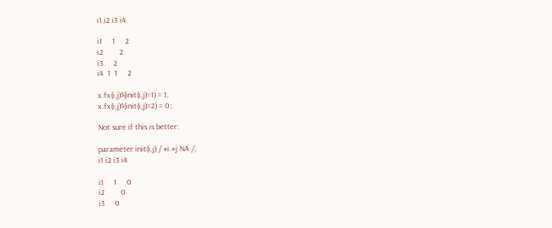i1 i2 i3 i4

i1     1     2
i2        2
i3     2
i4  1  1     2

x.fx(i,j)$(init(i,j)=1) = 1;
x.fx(i,j)$(init(i,j)=2) = 0;

Not sure if this is better:

parameter init(i,j) / #i.#j NA /;
i1 i2 i3 i4

i1     1     0
i2        0
i3     0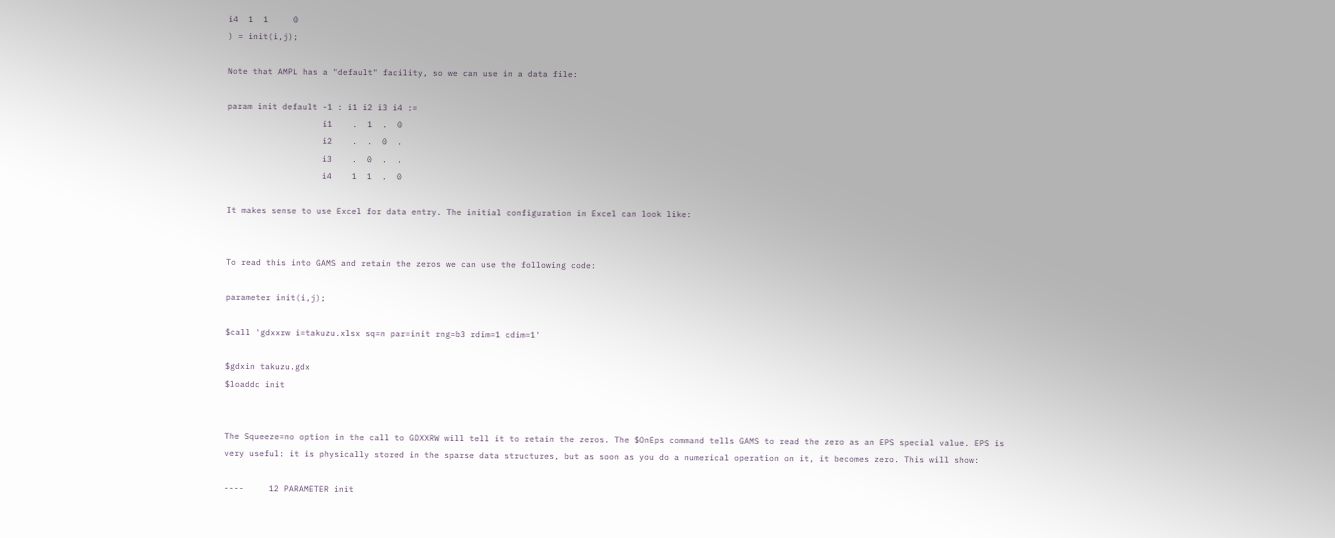i4  1  1     0
) = init(i,j);

Note that AMPL has a "default" facility, so we can use in a data file:

param init default -1 : i1 i2 i3 i4 :=
                   i1    .  1  .  0
                   i2    .  .  0  .
                   i3    .  0  .  .
                   i4    1  1  .  0

It makes sense to use Excel for data entry. The initial configuration in Excel can look like:


To read this into GAMS and retain the zeros we can use the following code:

parameter init(i,j);

$call 'gdxxrw i=takuzu.xlsx sq=n par=init rng=b3 rdim=1 cdim=1'

$gdxin takuzu.gdx
$loaddc init


The Squeeze=no option in the call to GDXXRW will tell it to retain the zeros. The $OnEps command tells GAMS to read the zero as an EPS special value. EPS is very useful: it is physically stored in the sparse data structures, but as soon as you do a numerical operation on it, it becomes zero. This will show:

----     12 PARAMETER init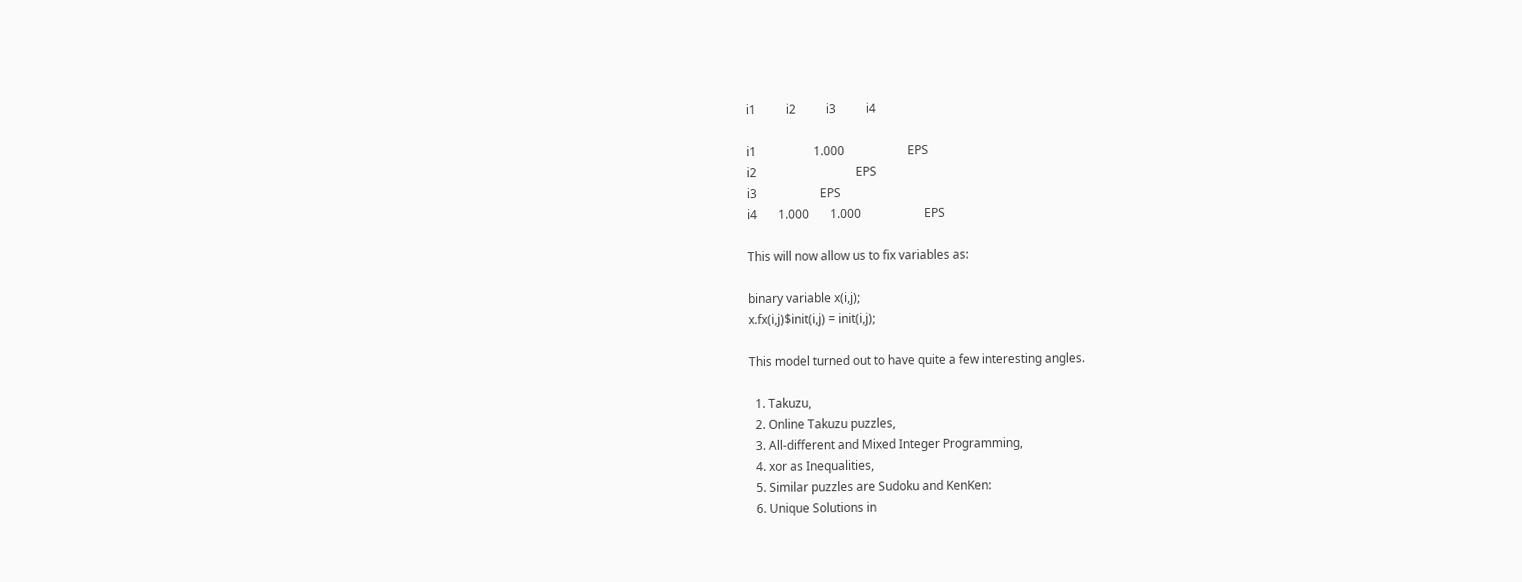i1          i2          i3          i4

i1                   1.000                     EPS
i2                                 EPS
i3                     EPS
i4       1.000       1.000                     EPS

This will now allow us to fix variables as:

binary variable x(i,j);
x.fx(i,j)$init(i,j) = init(i,j);

This model turned out to have quite a few interesting angles.

  1. Takuzu,
  2. Online Takuzu puzzles,
  3. All-different and Mixed Integer Programming,
  4. xor as Inequalities,
  5. Similar puzzles are Sudoku and KenKen:
  6. Unique Solutions in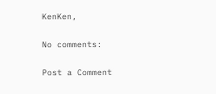KenKen,

No comments:

Post a Comment